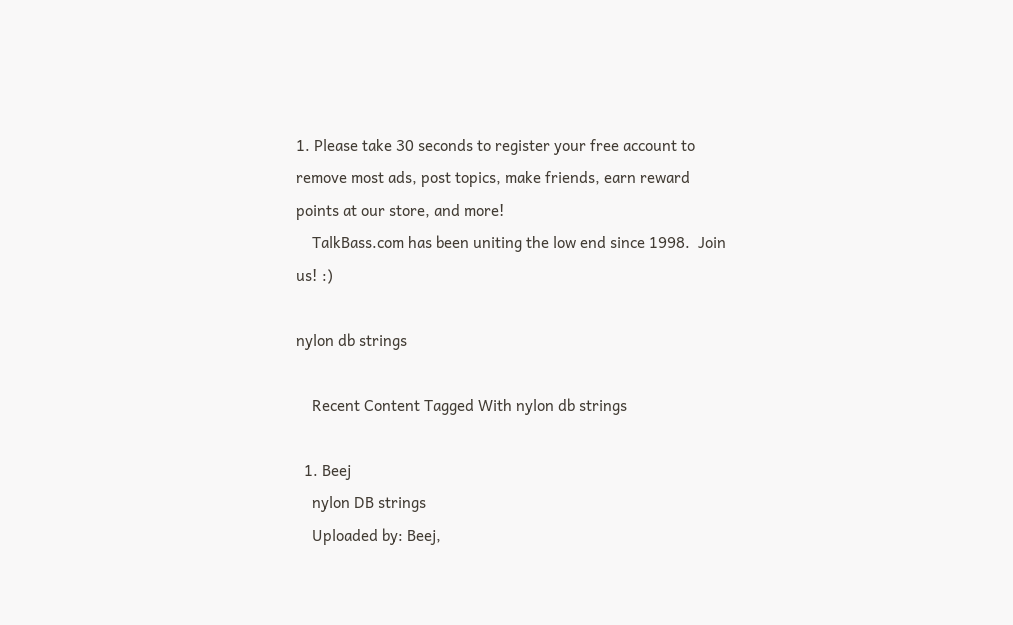1. Please take 30 seconds to register your free account to remove most ads, post topics, make friends, earn reward points at our store, and more!
    TalkBass.com has been uniting the low end since 1998.  Join us! :)

nylon db strings

    Recent Content Tagged With nylon db strings

  1. Beej
    nylon DB strings
    Uploaded by: Beej,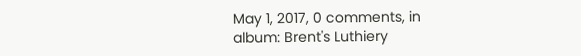May 1, 2017, 0 comments, in album: Brent's Luthiery